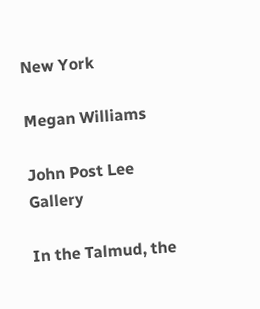New York

Megan Williams

John Post Lee Gallery

In the Talmud, the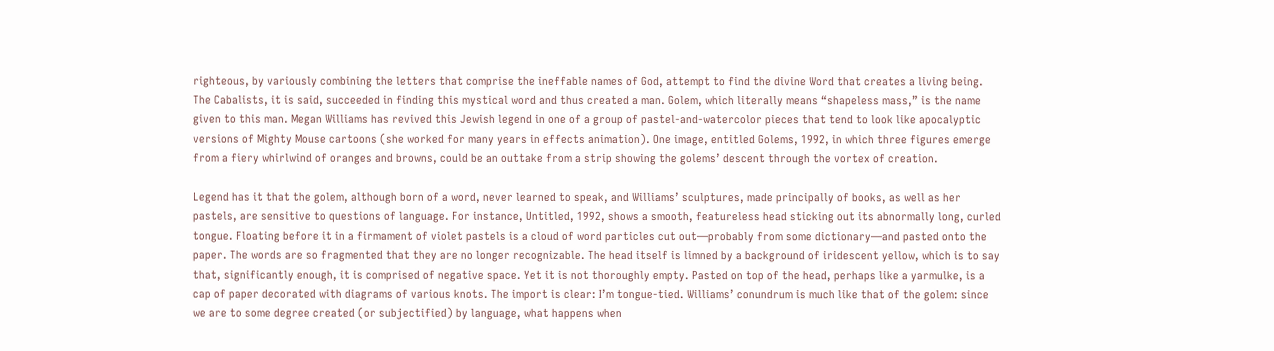righteous, by variously combining the letters that comprise the ineffable names of God, attempt to find the divine Word that creates a living being. The Cabalists, it is said, succeeded in finding this mystical word and thus created a man. Golem, which literally means “shapeless mass,” is the name given to this man. Megan Williams has revived this Jewish legend in one of a group of pastel-and-watercolor pieces that tend to look like apocalyptic versions of Mighty Mouse cartoons (she worked for many years in effects animation). One image, entitled Golems, 1992, in which three figures emerge from a fiery whirlwind of oranges and browns, could be an outtake from a strip showing the golems’ descent through the vortex of creation.

Legend has it that the golem, although born of a word, never learned to speak, and Williams’ sculptures, made principally of books, as well as her pastels, are sensitive to questions of language. For instance, Untitled, 1992, shows a smooth, featureless head sticking out its abnormally long, curled tongue. Floating before it in a firmament of violet pastels is a cloud of word particles cut out—probably from some dictionary—and pasted onto the paper. The words are so fragmented that they are no longer recognizable. The head itself is limned by a background of iridescent yellow, which is to say that, significantly enough, it is comprised of negative space. Yet it is not thoroughly empty. Pasted on top of the head, perhaps like a yarmulke, is a cap of paper decorated with diagrams of various knots. The import is clear: I’m tongue-tied. Williams’ conundrum is much like that of the golem: since we are to some degree created (or subjectified) by language, what happens when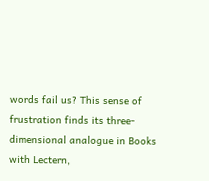words fail us? This sense of frustration finds its three-dimensional analogue in Books with Lectern,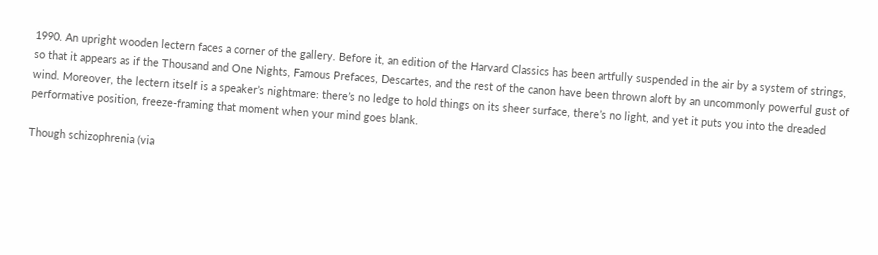1990. An upright wooden lectern faces a corner of the gallery. Before it, an edition of the Harvard Classics has been artfully suspended in the air by a system of strings, so that it appears as if the Thousand and One Nights, Famous Prefaces, Descartes, and the rest of the canon have been thrown aloft by an uncommonly powerful gust of wind. Moreover, the lectern itself is a speaker’s nightmare: there’s no ledge to hold things on its sheer surface, there’s no light, and yet it puts you into the dreaded performative position, freeze-framing that moment when your mind goes blank.

Though schizophrenia (via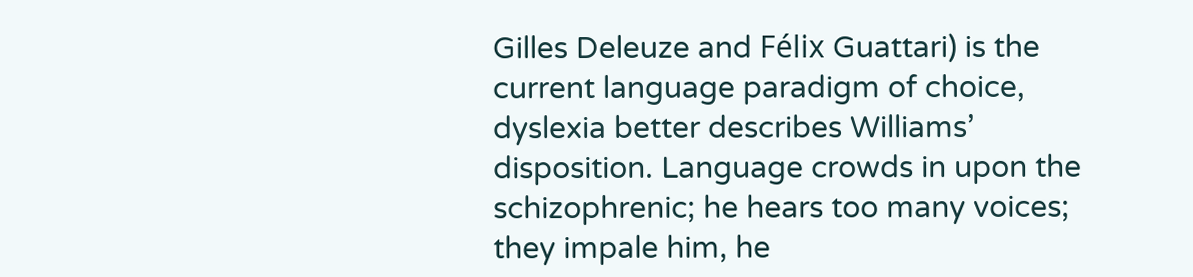Gilles Deleuze and Félix Guattari) is the current language paradigm of choice, dyslexia better describes Williams’ disposition. Language crowds in upon the schizophrenic; he hears too many voices; they impale him, he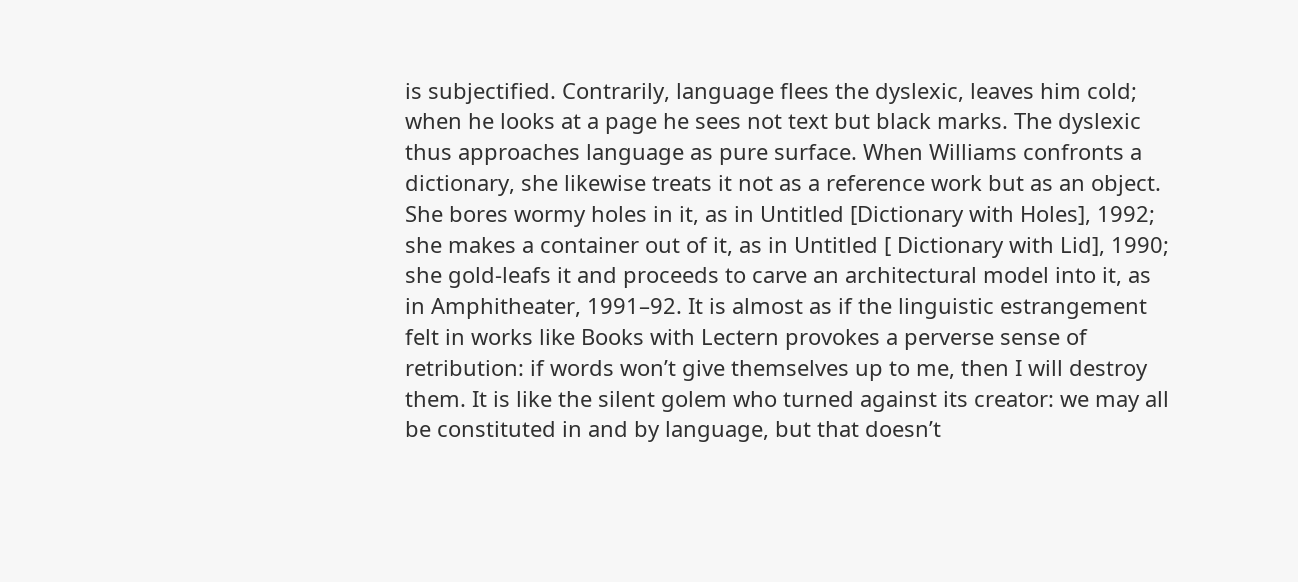is subjectified. Contrarily, language flees the dyslexic, leaves him cold; when he looks at a page he sees not text but black marks. The dyslexic thus approaches language as pure surface. When Williams confronts a dictionary, she likewise treats it not as a reference work but as an object. She bores wormy holes in it, as in Untitled [Dictionary with Holes], 1992; she makes a container out of it, as in Untitled [ Dictionary with Lid], 1990; she gold-leafs it and proceeds to carve an architectural model into it, as in Amphitheater, 1991–92. It is almost as if the linguistic estrangement felt in works like Books with Lectern provokes a perverse sense of retribution: if words won’t give themselves up to me, then I will destroy them. It is like the silent golem who turned against its creator: we may all be constituted in and by language, but that doesn’t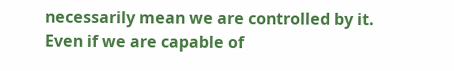necessarily mean we are controlled by it. Even if we are capable of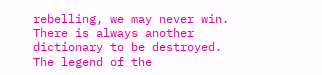rebelling, we may never win. There is always another dictionary to be destroyed. The legend of the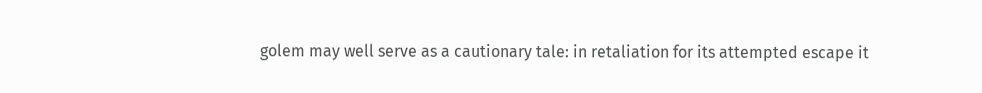golem may well serve as a cautionary tale: in retaliation for its attempted escape it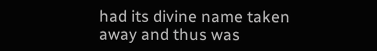had its divine name taken away and thus was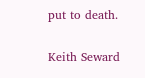put to death.

Keith Seward